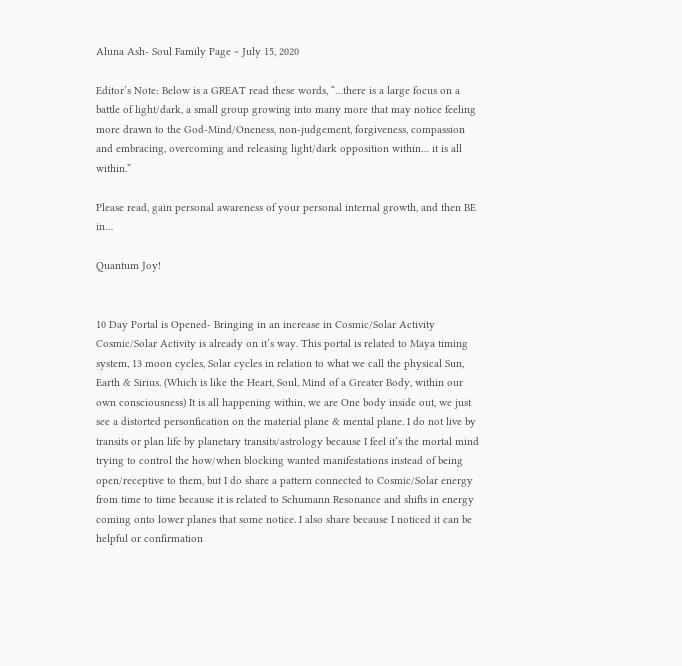Aluna Ash- Soul Family Page ~ July 15, 2020

Editor’s Note: Below is a GREAT read these words, “…there is a large focus on a battle of light/dark, a small group growing into many more that may notice feeling more drawn to the God-Mind/Oneness, non-judgement, forgiveness, compassion and embracing, overcoming and releasing light/dark opposition within… it is all within.”

Please read, gain personal awareness of your personal internal growth, and then BE in…

Quantum Joy!


10 Day Portal is Opened- Bringing in an increase in Cosmic/Solar Activity  Cosmic/Solar Activity is already on it’s way. This portal is related to Maya timing system, 13 moon cycles, Solar cycles in relation to what we call the physical Sun, Earth & Sirius. (Which is like the Heart, Soul, Mind of a Greater Body, within our own consciousness) It is all happening within, we are One body inside out, we just see a distorted personfication on the material plane & mental plane. I do not live by transits or plan life by planetary transits/astrology because I feel it’s the mortal mind trying to control the how/when blocking wanted manifestations instead of being open/receptive to them, but I do share a pattern connected to Cosmic/Solar energy from time to time because it is related to Schumann Resonance and shifts in energy coming onto lower planes that some notice. I also share because I noticed it can be helpful or confirmation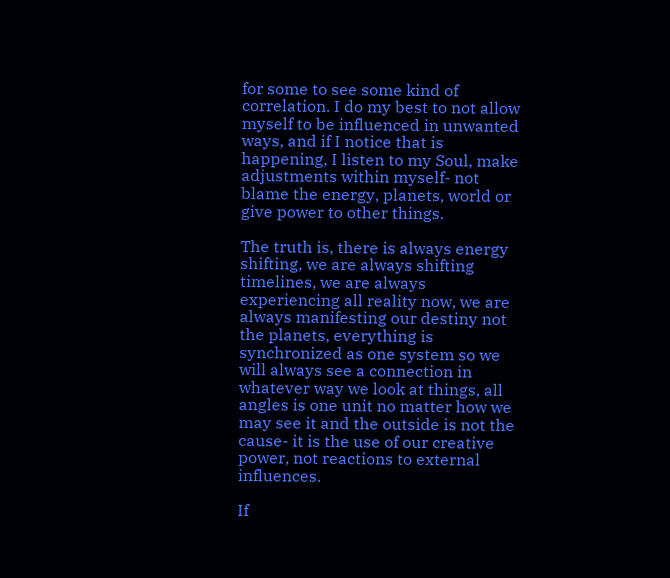for some to see some kind of correlation. I do my best to not allow myself to be influenced in unwanted ways, and if I notice that is happening, I listen to my Soul, make adjustments within myself- not blame the energy, planets, world or give power to other things.

The truth is, there is always energy shifting, we are always shifting timelines, we are always experiencing all reality now, we are always manifesting our destiny not the planets, everything is synchronized as one system so we will always see a connection in whatever way we look at things, all angles is one unit no matter how we may see it and the outside is not the cause- it is the use of our creative power, not reactions to external influences.

If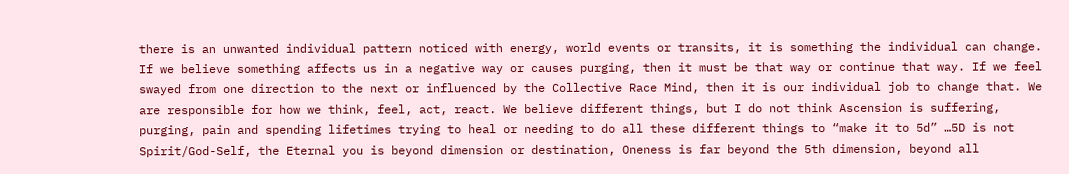there is an unwanted individual pattern noticed with energy, world events or transits, it is something the individual can change. If we believe something affects us in a negative way or causes purging, then it must be that way or continue that way. If we feel swayed from one direction to the next or influenced by the Collective Race Mind, then it is our individual job to change that. We are responsible for how we think, feel, act, react. We believe different things, but I do not think Ascension is suffering, purging, pain and spending lifetimes trying to heal or needing to do all these different things to “make it to 5d” …5D is not Spirit/God-Self, the Eternal you is beyond dimension or destination, Oneness is far beyond the 5th dimension, beyond all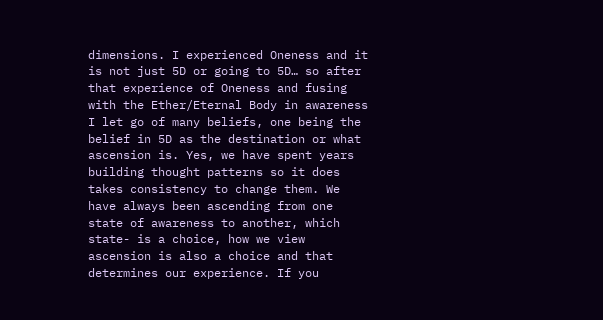dimensions. I experienced Oneness and it is not just 5D or going to 5D… so after that experience of Oneness and fusing with the Ether/Eternal Body in awareness I let go of many beliefs, one being the belief in 5D as the destination or what ascension is. Yes, we have spent years building thought patterns so it does takes consistency to change them. We have always been ascending from one state of awareness to another, which state- is a choice, how we view ascension is also a choice and that determines our experience. If you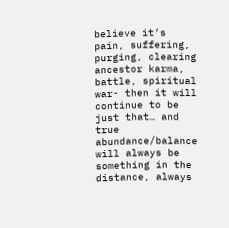believe it’s pain, suffering, purging, clearing ancestor karma, battle, spiritual war- then it will continue to be just that… and true abundance/balance will always be something in the distance, always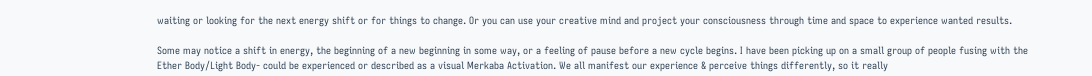waiting or looking for the next energy shift or for things to change. Or you can use your creative mind and project your consciousness through time and space to experience wanted results.

Some may notice a shift in energy, the beginning of a new beginning in some way, or a feeling of pause before a new cycle begins. I have been picking up on a small group of people fusing with the Ether Body/Light Body- could be experienced or described as a visual Merkaba Activation. We all manifest our experience & perceive things differently, so it really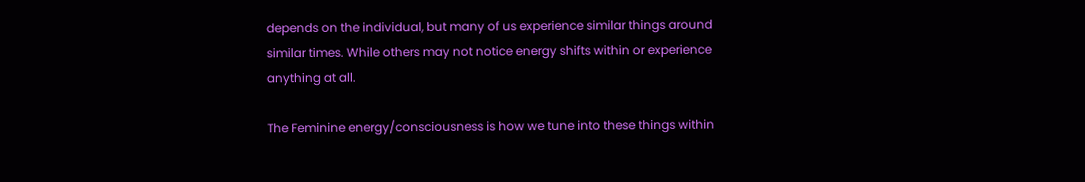depends on the individual, but many of us experience similar things around similar times. While others may not notice energy shifts within or experience anything at all.

The Feminine energy/consciousness is how we tune into these things within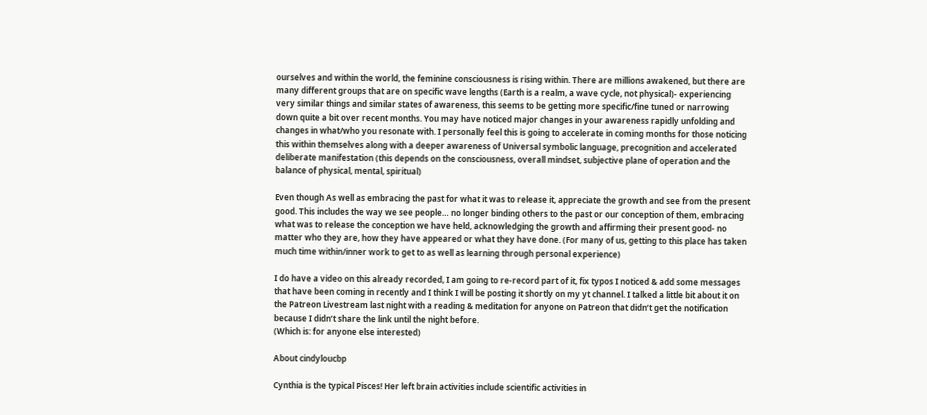ourselves and within the world, the feminine consciousness is rising within. There are millions awakened, but there are many different groups that are on specific wave lengths (Earth is a realm, a wave cycle, not physical)- experiencing very similar things and similar states of awareness, this seems to be getting more specific/fine tuned or narrowing down quite a bit over recent months. You may have noticed major changes in your awareness rapidly unfolding and changes in what/who you resonate with. I personally feel this is going to accelerate in coming months for those noticing this within themselves along with a deeper awareness of Universal symbolic language, precognition and accelerated deliberate manifestation (this depends on the consciousness, overall mindset, subjective plane of operation and the balance of physical, mental, spiritual)

Even though As well as embracing the past for what it was to release it, appreciate the growth and see from the present good. This includes the way we see people… no longer binding others to the past or our conception of them, embracing what was to release the conception we have held, acknowledging the growth and affirming their present good- no matter who they are, how they have appeared or what they have done. (For many of us, getting to this place has taken much time within/inner work to get to as well as learning through personal experience)

I do have a video on this already recorded, I am going to re-record part of it, fix typos I noticed & add some messages that have been coming in recently and I think I will be posting it shortly on my yt channel. I talked a little bit about it on the Patreon Livestream last night with a reading & meditation for anyone on Patreon that didn’t get the notification because I didn’t share the link until the night before.
(Which is: for anyone else interested)

About cindyloucbp

Cynthia is the typical Pisces! Her left brain activities include scientific activities in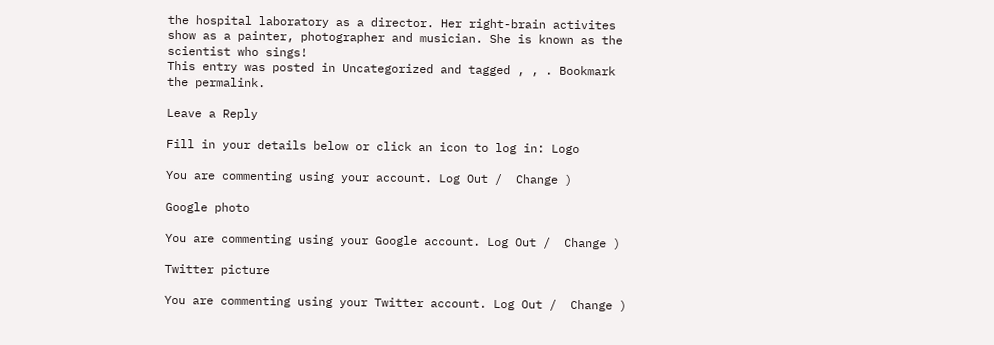the hospital laboratory as a director. Her right-brain activites show as a painter, photographer and musician. She is known as the scientist who sings!
This entry was posted in Uncategorized and tagged , , . Bookmark the permalink.

Leave a Reply

Fill in your details below or click an icon to log in: Logo

You are commenting using your account. Log Out /  Change )

Google photo

You are commenting using your Google account. Log Out /  Change )

Twitter picture

You are commenting using your Twitter account. Log Out /  Change )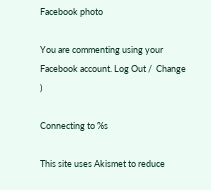Facebook photo

You are commenting using your Facebook account. Log Out /  Change )

Connecting to %s

This site uses Akismet to reduce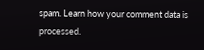spam. Learn how your comment data is processed.